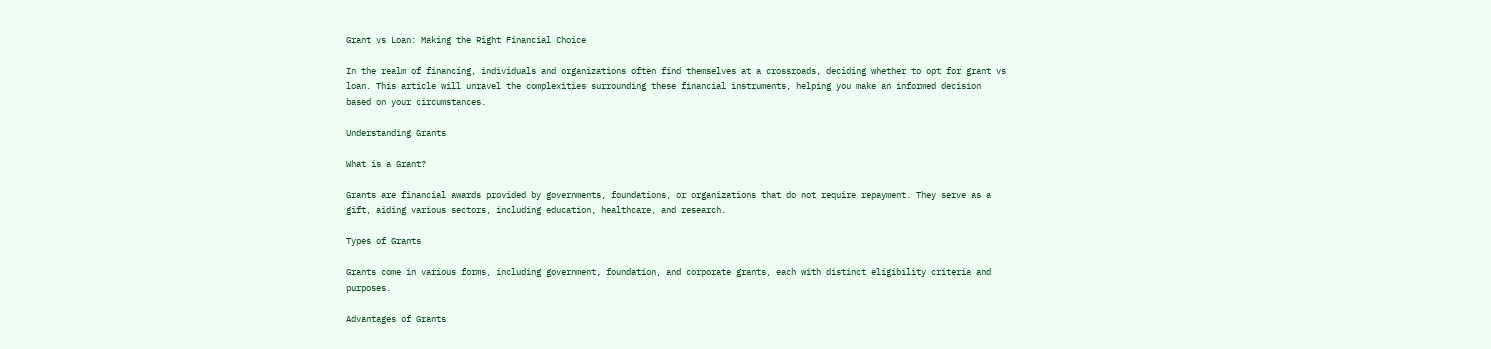Grant vs Loan: Making the Right Financial Choice

In the realm of financing, individuals and organizations often find themselves at a crossroads, deciding whether to opt for grant vs loan. This article will unravel the complexities surrounding these financial instruments, helping you make an informed decision based on your circumstances.

Understanding Grants

What is a Grant?

Grants are financial awards provided by governments, foundations, or organizations that do not require repayment. They serve as a gift, aiding various sectors, including education, healthcare, and research.

Types of Grants

Grants come in various forms, including government, foundation, and corporate grants, each with distinct eligibility criteria and purposes.

Advantages of Grants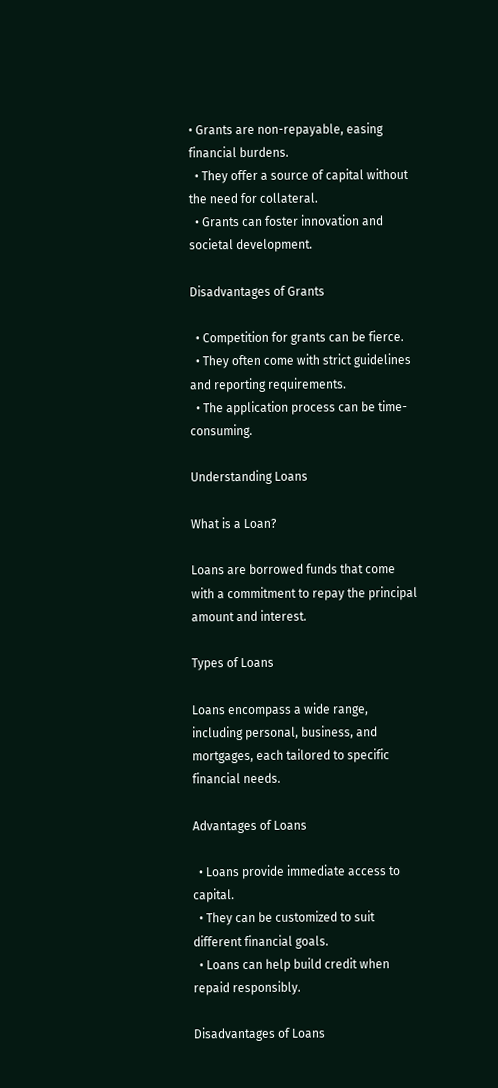• Grants are non-repayable, easing financial burdens.
  • They offer a source of capital without the need for collateral.
  • Grants can foster innovation and societal development.

Disadvantages of Grants

  • Competition for grants can be fierce.
  • They often come with strict guidelines and reporting requirements.
  • The application process can be time-consuming.

Understanding Loans

What is a Loan?

Loans are borrowed funds that come with a commitment to repay the principal amount and interest.

Types of Loans

Loans encompass a wide range, including personal, business, and mortgages, each tailored to specific financial needs.

Advantages of Loans

  • Loans provide immediate access to capital.
  • They can be customized to suit different financial goals.
  • Loans can help build credit when repaid responsibly.

Disadvantages of Loans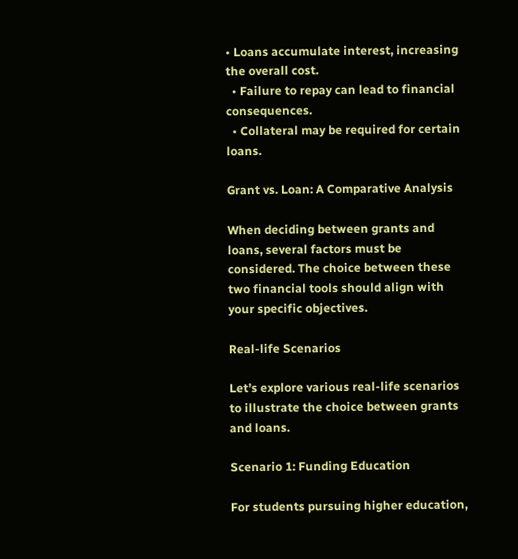• Loans accumulate interest, increasing the overall cost.
  • Failure to repay can lead to financial consequences.
  • Collateral may be required for certain loans.

Grant vs. Loan: A Comparative Analysis

When deciding between grants and loans, several factors must be considered. The choice between these two financial tools should align with your specific objectives.

Real-life Scenarios

Let’s explore various real-life scenarios to illustrate the choice between grants and loans.

Scenario 1: Funding Education

For students pursuing higher education,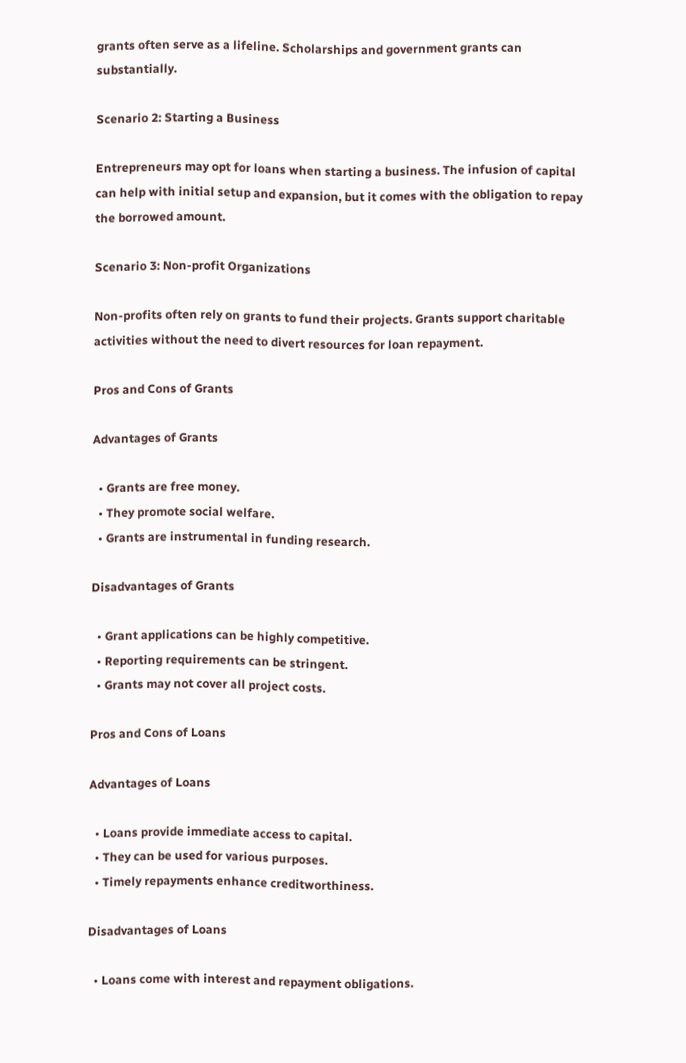grants often serve as a lifeline. Scholarships and government grants can substantially.

Scenario 2: Starting a Business

Entrepreneurs may opt for loans when starting a business. The infusion of capital can help with initial setup and expansion, but it comes with the obligation to repay the borrowed amount.

Scenario 3: Non-profit Organizations

Non-profits often rely on grants to fund their projects. Grants support charitable activities without the need to divert resources for loan repayment.

Pros and Cons of Grants

Advantages of Grants

  • Grants are free money.
  • They promote social welfare.
  • Grants are instrumental in funding research.

Disadvantages of Grants

  • Grant applications can be highly competitive.
  • Reporting requirements can be stringent.
  • Grants may not cover all project costs.

Pros and Cons of Loans

Advantages of Loans

  • Loans provide immediate access to capital.
  • They can be used for various purposes.
  • Timely repayments enhance creditworthiness.

Disadvantages of Loans

  • Loans come with interest and repayment obligations.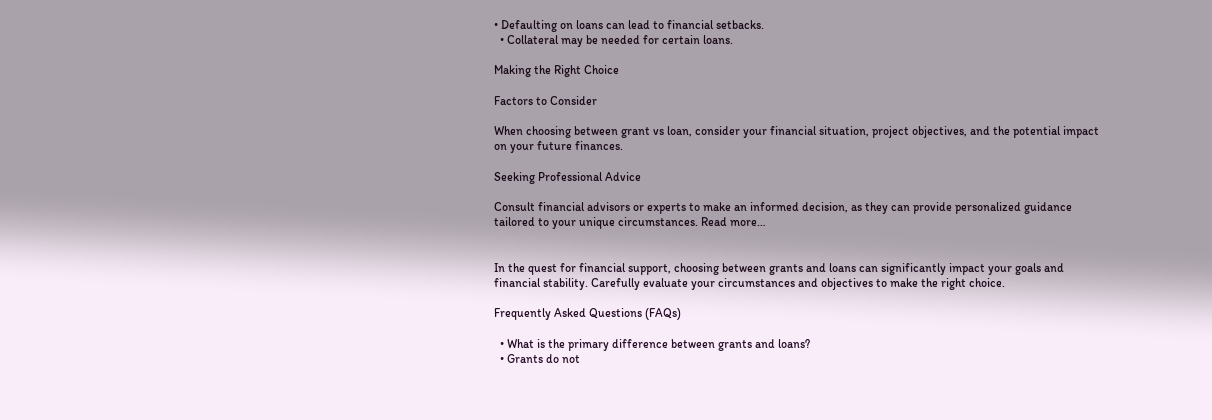• Defaulting on loans can lead to financial setbacks.
  • Collateral may be needed for certain loans.

Making the Right Choice

Factors to Consider

When choosing between grant vs loan, consider your financial situation, project objectives, and the potential impact on your future finances.

Seeking Professional Advice

Consult financial advisors or experts to make an informed decision, as they can provide personalized guidance tailored to your unique circumstances. Read more…


In the quest for financial support, choosing between grants and loans can significantly impact your goals and financial stability. Carefully evaluate your circumstances and objectives to make the right choice.

Frequently Asked Questions (FAQs)

  • What is the primary difference between grants and loans?
  • Grants do not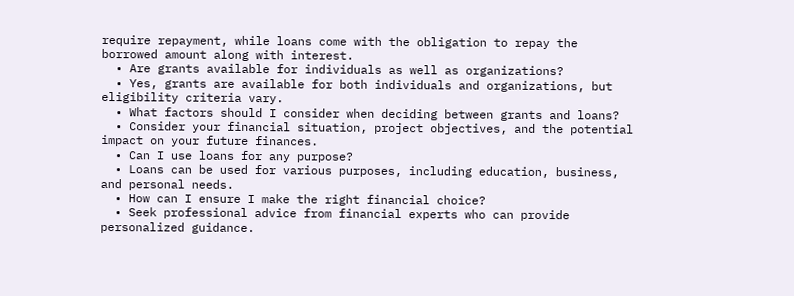require repayment, while loans come with the obligation to repay the borrowed amount along with interest.
  • Are grants available for individuals as well as organizations?
  • Yes, grants are available for both individuals and organizations, but eligibility criteria vary.
  • What factors should I consider when deciding between grants and loans?
  • Consider your financial situation, project objectives, and the potential impact on your future finances.
  • Can I use loans for any purpose?
  • Loans can be used for various purposes, including education, business, and personal needs.
  • How can I ensure I make the right financial choice?
  • Seek professional advice from financial experts who can provide personalized guidance.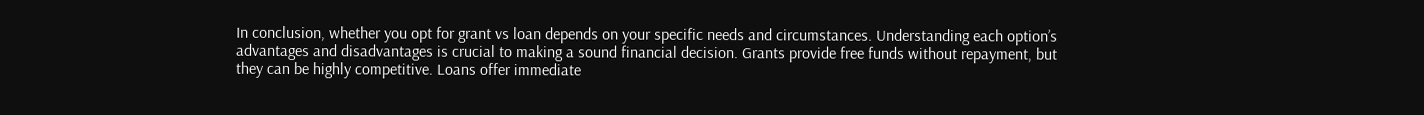In conclusion, whether you opt for grant vs loan depends on your specific needs and circumstances. Understanding each option’s advantages and disadvantages is crucial to making a sound financial decision. Grants provide free funds without repayment, but they can be highly competitive. Loans offer immediate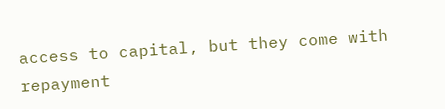access to capital, but they come with repayment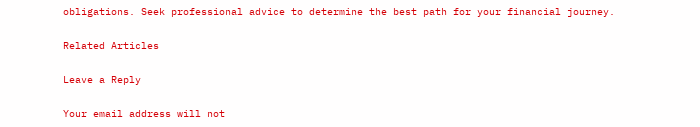obligations. Seek professional advice to determine the best path for your financial journey.

Related Articles

Leave a Reply

Your email address will not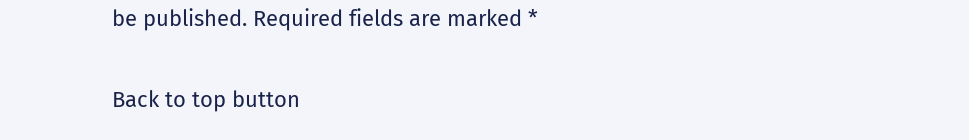be published. Required fields are marked *

Back to top button